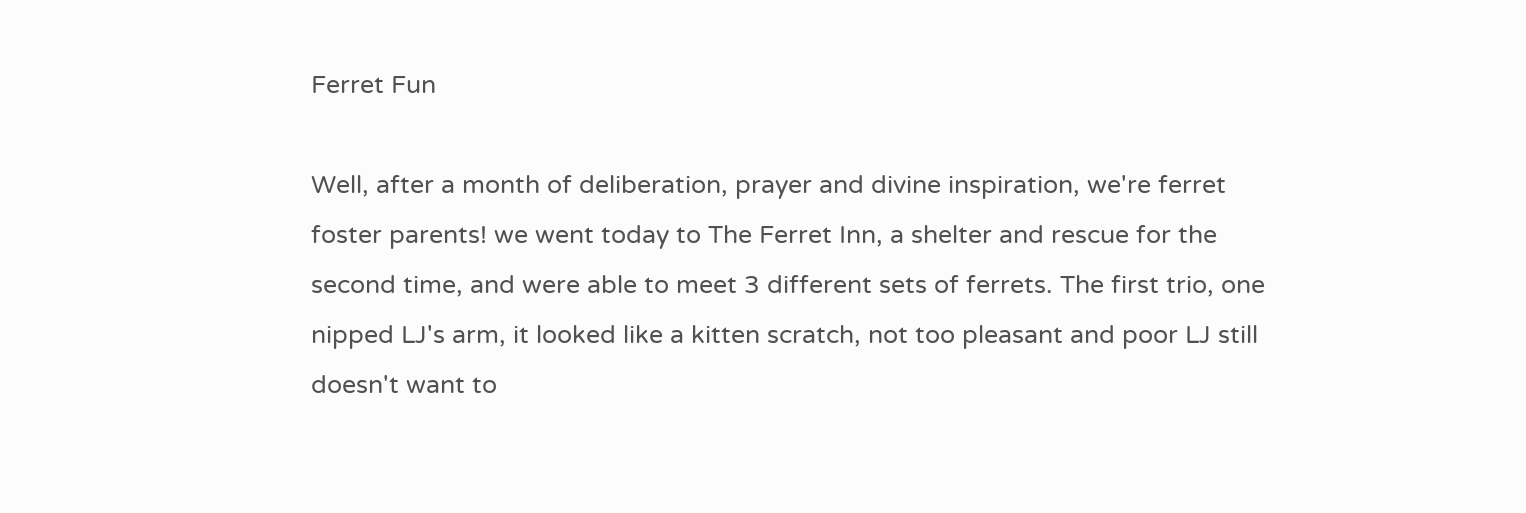Ferret Fun

Well, after a month of deliberation, prayer and divine inspiration, we're ferret foster parents! we went today to The Ferret Inn, a shelter and rescue for the second time, and were able to meet 3 different sets of ferrets. The first trio, one nipped LJ's arm, it looked like a kitten scratch, not too pleasant and poor LJ still doesn't want to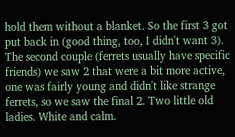hold them without a blanket. So the first 3 got put back in (good thing, too, I didn't want 3). The second couple (ferrets usually have specific friends) we saw 2 that were a bit more active, one was fairly young and didn't like strange ferrets, so we saw the final 2. Two little old ladies. White and calm.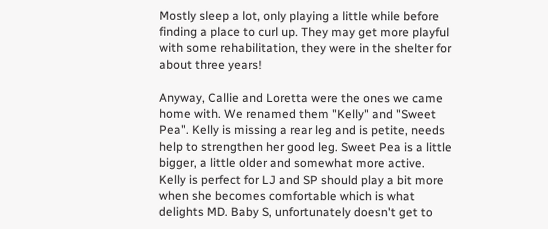Mostly sleep a lot, only playing a little while before finding a place to curl up. They may get more playful with some rehabilitation, they were in the shelter for about three years!

Anyway, Callie and Loretta were the ones we came home with. We renamed them "Kelly" and "Sweet Pea". Kelly is missing a rear leg and is petite, needs help to strengthen her good leg. Sweet Pea is a little bigger, a little older and somewhat more active. Kelly is perfect for LJ and SP should play a bit more when she becomes comfortable which is what delights MD. Baby S, unfortunately doesn't get to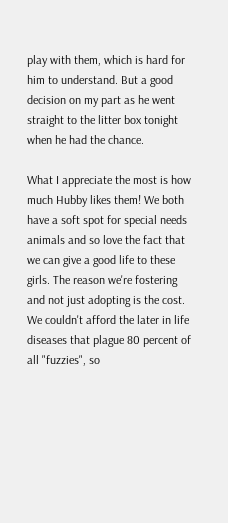play with them, which is hard for him to understand. But a good decision on my part as he went straight to the litter box tonight when he had the chance.

What I appreciate the most is how much Hubby likes them! We both have a soft spot for special needs animals and so love the fact that we can give a good life to these girls. The reason we're fostering and not just adopting is the cost. We couldn't afford the later in life diseases that plague 80 percent of all "fuzzies", so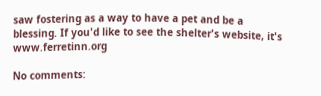saw fostering as a way to have a pet and be a blessing. If you'd like to see the shelter's website, it's www.ferretinn.org

No comments: